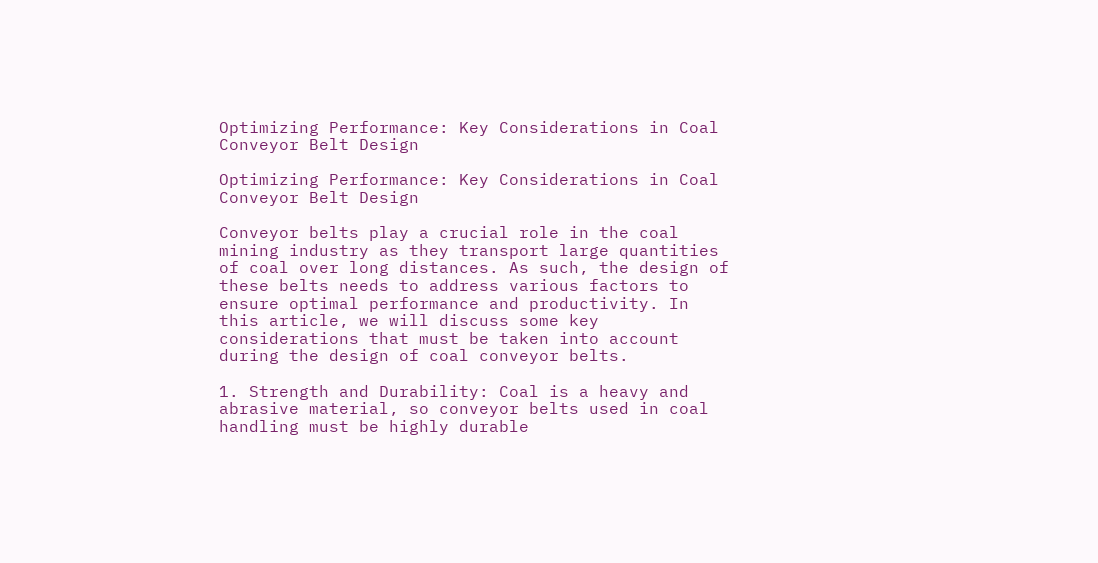Optimizing Performance: Key Considerations in Coal Conveyor Belt Design

Optimizing Performance: Key Considerations in Coal Conveyor Belt Design

Conveyor belts play a crucial role in the coal mining industry as they transport large quantities of coal over long distances. As such, the design of these belts needs to address various factors to ensure optimal performance and productivity. In this article, we will discuss some key considerations that must be taken into account during the design of coal conveyor belts.

1. Strength and Durability: Coal is a heavy and abrasive material, so conveyor belts used in coal handling must be highly durable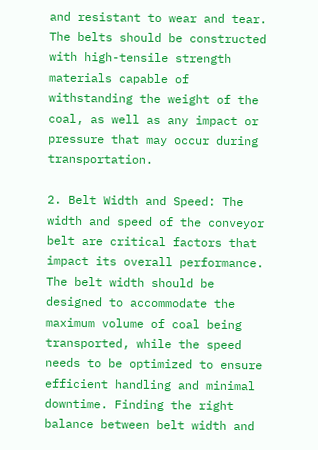and resistant to wear and tear. The belts should be constructed with high-tensile strength materials capable of withstanding the weight of the coal, as well as any impact or pressure that may occur during transportation.

2. Belt Width and Speed: The width and speed of the conveyor belt are critical factors that impact its overall performance. The belt width should be designed to accommodate the maximum volume of coal being transported, while the speed needs to be optimized to ensure efficient handling and minimal downtime. Finding the right balance between belt width and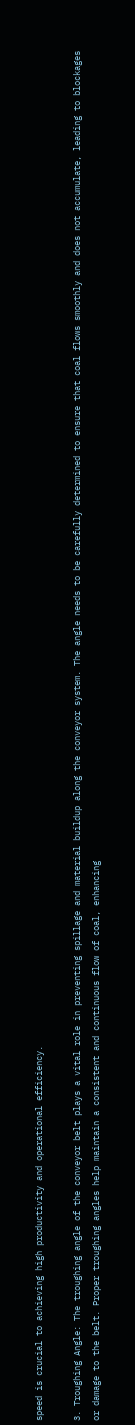speed is crucial to achieving high productivity and operational efficiency.

3. Troughing Angle: The troughing angle of the conveyor belt plays a vital role in preventing spillage and material buildup along the conveyor system. The angle needs to be carefully determined to ensure that coal flows smoothly and does not accumulate, leading to blockages or damage to the belt. Proper troughing angles help maintain a consistent and continuous flow of coal, enhancing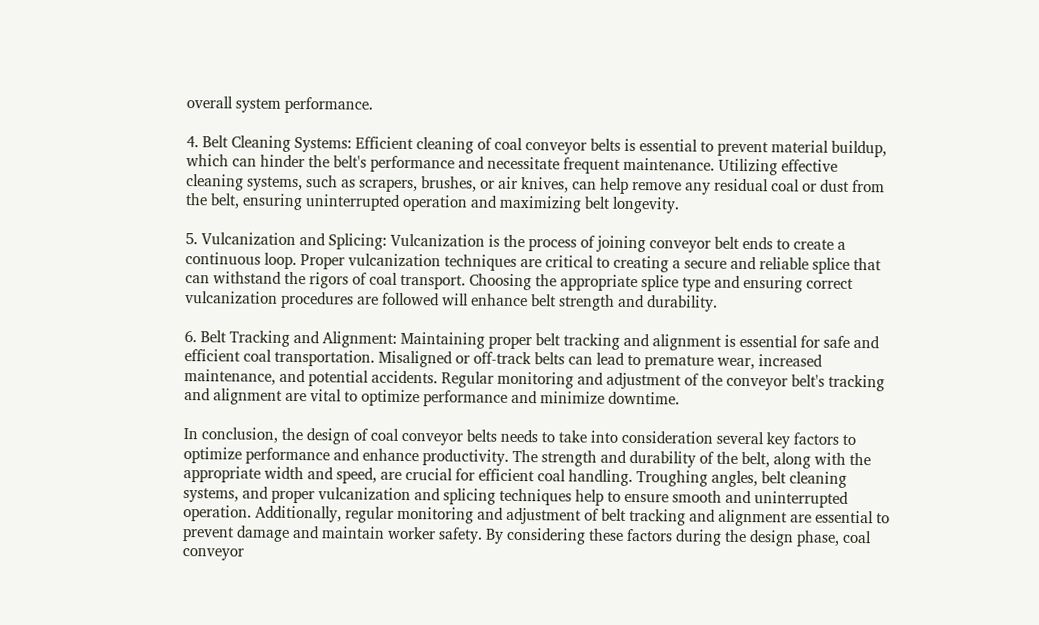overall system performance.

4. Belt Cleaning Systems: Efficient cleaning of coal conveyor belts is essential to prevent material buildup, which can hinder the belt's performance and necessitate frequent maintenance. Utilizing effective cleaning systems, such as scrapers, brushes, or air knives, can help remove any residual coal or dust from the belt, ensuring uninterrupted operation and maximizing belt longevity.

5. Vulcanization and Splicing: Vulcanization is the process of joining conveyor belt ends to create a continuous loop. Proper vulcanization techniques are critical to creating a secure and reliable splice that can withstand the rigors of coal transport. Choosing the appropriate splice type and ensuring correct vulcanization procedures are followed will enhance belt strength and durability.

6. Belt Tracking and Alignment: Maintaining proper belt tracking and alignment is essential for safe and efficient coal transportation. Misaligned or off-track belts can lead to premature wear, increased maintenance, and potential accidents. Regular monitoring and adjustment of the conveyor belt's tracking and alignment are vital to optimize performance and minimize downtime.

In conclusion, the design of coal conveyor belts needs to take into consideration several key factors to optimize performance and enhance productivity. The strength and durability of the belt, along with the appropriate width and speed, are crucial for efficient coal handling. Troughing angles, belt cleaning systems, and proper vulcanization and splicing techniques help to ensure smooth and uninterrupted operation. Additionally, regular monitoring and adjustment of belt tracking and alignment are essential to prevent damage and maintain worker safety. By considering these factors during the design phase, coal conveyor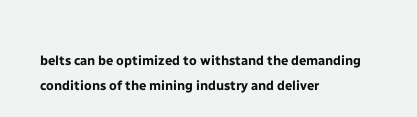belts can be optimized to withstand the demanding conditions of the mining industry and deliver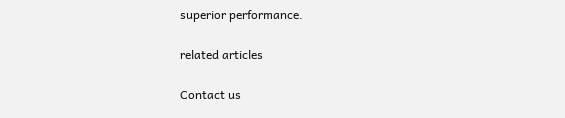superior performance.

related articles

Contact us